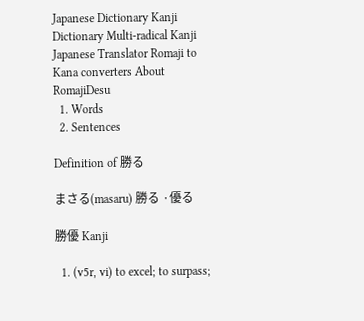Japanese Dictionary Kanji Dictionary Multi-radical Kanji Japanese Translator Romaji to Kana converters About RomajiDesu
  1. Words
  2. Sentences

Definition of 勝る

まさる(masaru) 勝る ·優る

勝優 Kanji

  1. (v5r, vi) to excel; to surpass;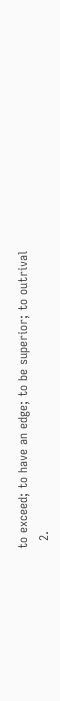to exceed; to have an edge; to be superior; to outrival
  2.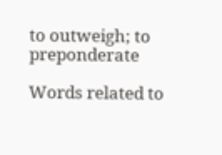to outweigh; to preponderate

Words related to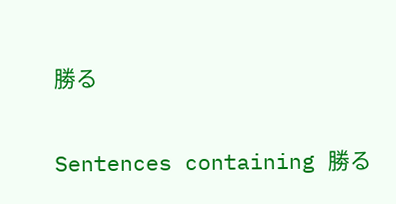勝る

Sentences containing 勝る